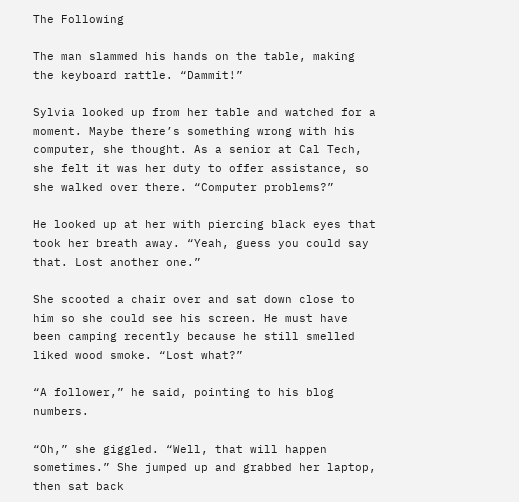The Following

The man slammed his hands on the table, making the keyboard rattle. “Dammit!”

Sylvia looked up from her table and watched for a moment. Maybe there’s something wrong with his computer, she thought. As a senior at Cal Tech, she felt it was her duty to offer assistance, so she walked over there. “Computer problems?”

He looked up at her with piercing black eyes that took her breath away. “Yeah, guess you could say that. Lost another one.”

She scooted a chair over and sat down close to him so she could see his screen. He must have been camping recently because he still smelled liked wood smoke. “Lost what?”

“A follower,” he said, pointing to his blog numbers.

“Oh,” she giggled. “Well, that will happen sometimes.” She jumped up and grabbed her laptop, then sat back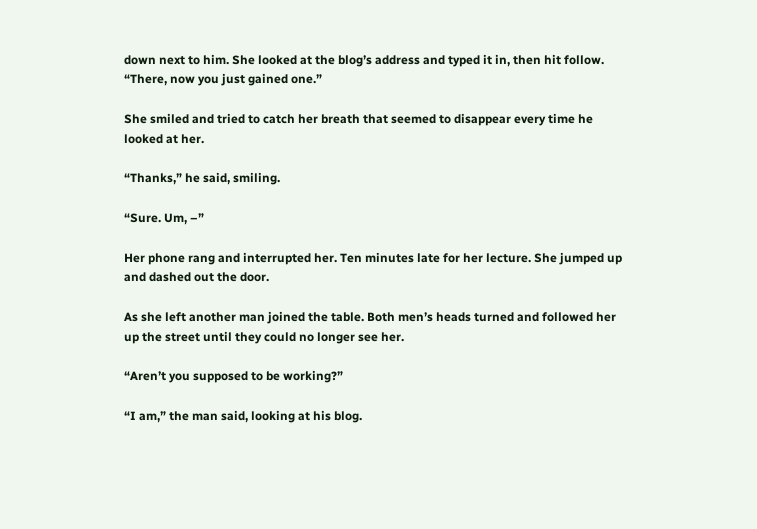down next to him. She looked at the blog’s address and typed it in, then hit follow. “There, now you just gained one.”

She smiled and tried to catch her breath that seemed to disappear every time he looked at her.

“Thanks,” he said, smiling.

“Sure. Um, –”

Her phone rang and interrupted her. Ten minutes late for her lecture. She jumped up and dashed out the door.

As she left another man joined the table. Both men’s heads turned and followed her up the street until they could no longer see her.

“Aren’t you supposed to be working?”

“I am,” the man said, looking at his blog.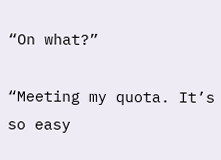“On what?”

“Meeting my quota. It’s so easy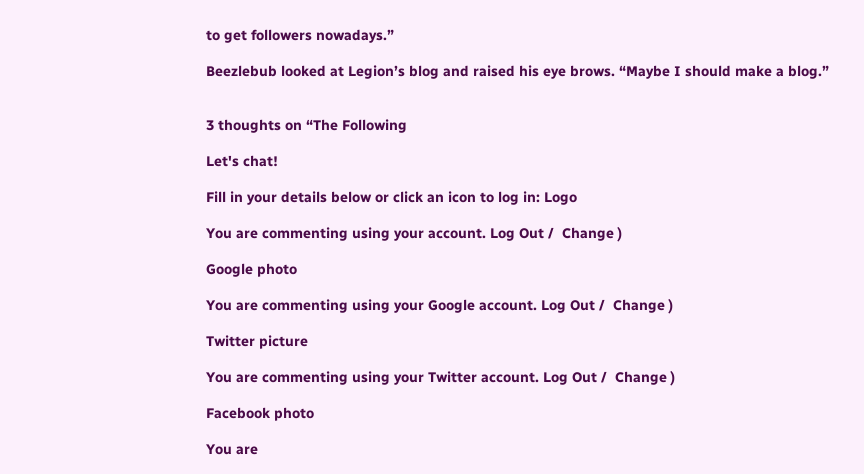to get followers nowadays.”

Beezlebub looked at Legion’s blog and raised his eye brows. “Maybe I should make a blog.”


3 thoughts on “The Following

Let's chat!

Fill in your details below or click an icon to log in: Logo

You are commenting using your account. Log Out /  Change )

Google photo

You are commenting using your Google account. Log Out /  Change )

Twitter picture

You are commenting using your Twitter account. Log Out /  Change )

Facebook photo

You are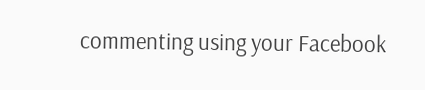commenting using your Facebook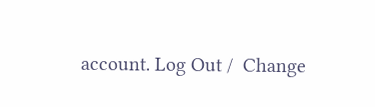account. Log Out /  Change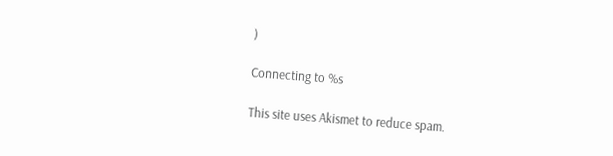)

Connecting to %s

This site uses Akismet to reduce spam.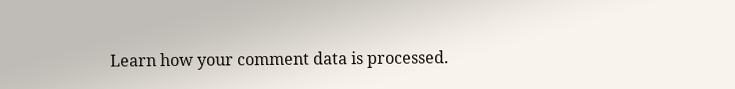Learn how your comment data is processed.